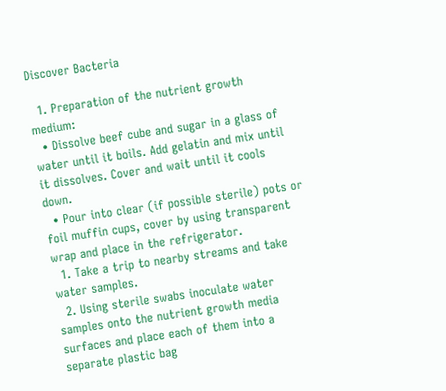Discover Bacteria

  1. Preparation of the nutrient growth medium:
  • Dissolve beef cube and sugar in a glass of water until it boils. Add gelatin and mix until it dissolves. Cover and wait until it cools down.
  • Pour into clear (if possible sterile) pots or foil muffin cups, cover by using transparent wrap and place in the refrigerator.
  1. Take a trip to nearby streams and take water samples.
  2. Using sterile swabs inoculate water samples onto the nutrient growth media surfaces and place each of them into a separate plastic bag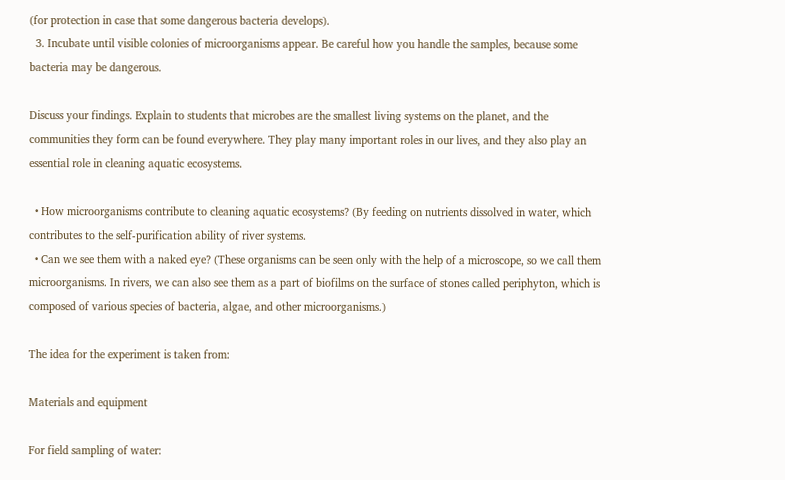(for protection in case that some dangerous bacteria develops).
  3. Incubate until visible colonies of microorganisms appear. Be careful how you handle the samples, because some bacteria may be dangerous.

Discuss your findings. Explain to students that microbes are the smallest living systems on the planet, and the communities they form can be found everywhere. They play many important roles in our lives, and they also play an essential role in cleaning aquatic ecosystems.

  • How microorganisms contribute to cleaning aquatic ecosystems? (By feeding on nutrients dissolved in water, which contributes to the self-purification ability of river systems.
  • Can we see them with a naked eye? (These organisms can be seen only with the help of a microscope, so we call them microorganisms. In rivers, we can also see them as a part of biofilms on the surface of stones called periphyton, which is composed of various species of bacteria, algae, and other microorganisms.)

The idea for the experiment is taken from:

Materials and equipment

For field sampling of water: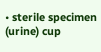• sterile specimen (urine) cup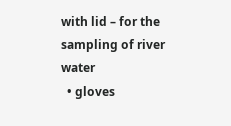with lid – for the sampling of river water
  • gloves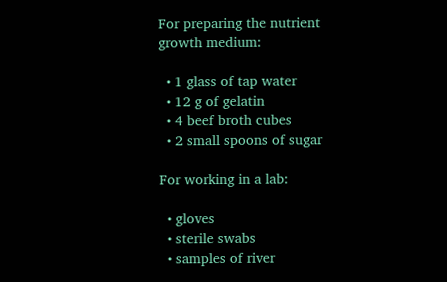For preparing the nutrient growth medium:

  • 1 glass of tap water
  • 12 g of gelatin
  • 4 beef broth cubes
  • 2 small spoons of sugar

For working in a lab:

  • gloves
  • sterile swabs
  • samples of river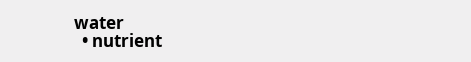water
  • nutrient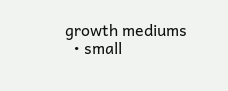growth mediums
  • small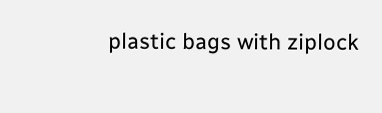plastic bags with ziplock